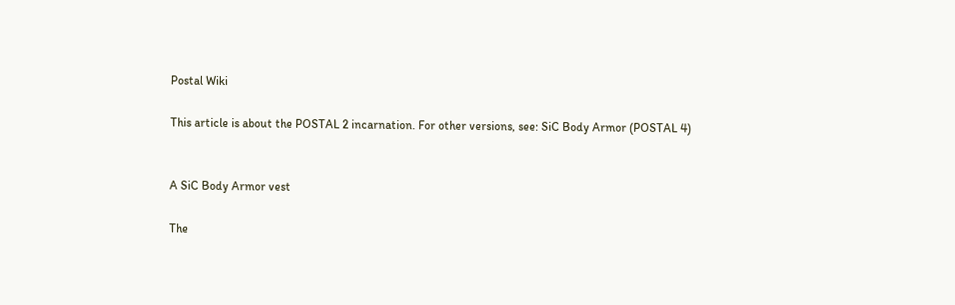Postal Wiki

This article is about the POSTAL 2 incarnation. For other versions, see: SiC Body Armor (POSTAL 4)


A SiC Body Armor vest

The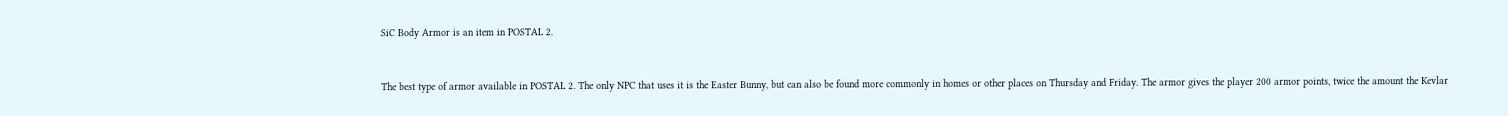SiC Body Armor is an item in POSTAL 2.


The best type of armor available in POSTAL 2. The only NPC that uses it is the Easter Bunny, but can also be found more commonly in homes or other places on Thursday and Friday. The armor gives the player 200 armor points, twice the amount the Kevlar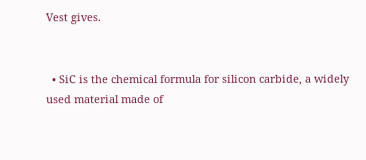Vest gives.


  • SiC is the chemical formula for silicon carbide, a widely used material made of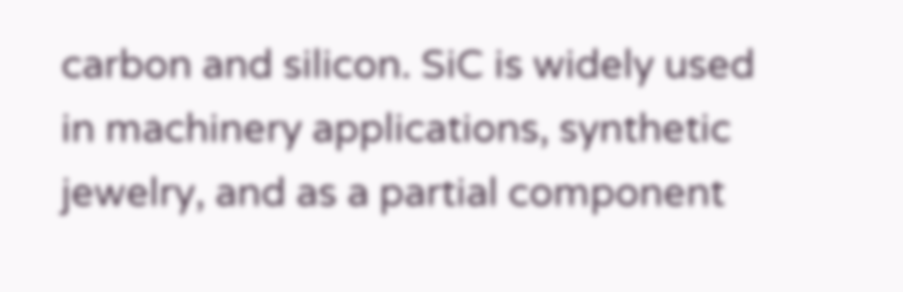carbon and silicon. SiC is widely used in machinery applications, synthetic jewelry, and as a partial component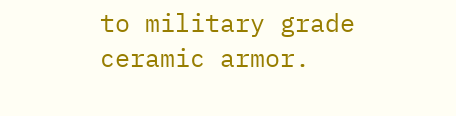to military grade ceramic armor.